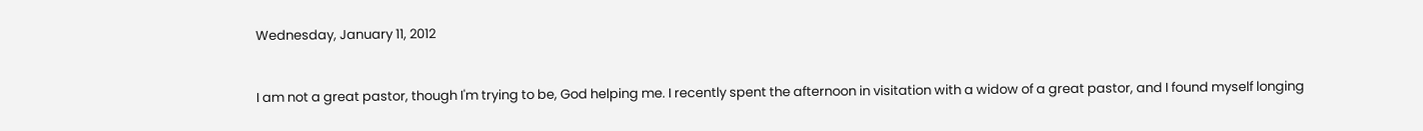Wednesday, January 11, 2012


I am not a great pastor, though I'm trying to be, God helping me. I recently spent the afternoon in visitation with a widow of a great pastor, and I found myself longing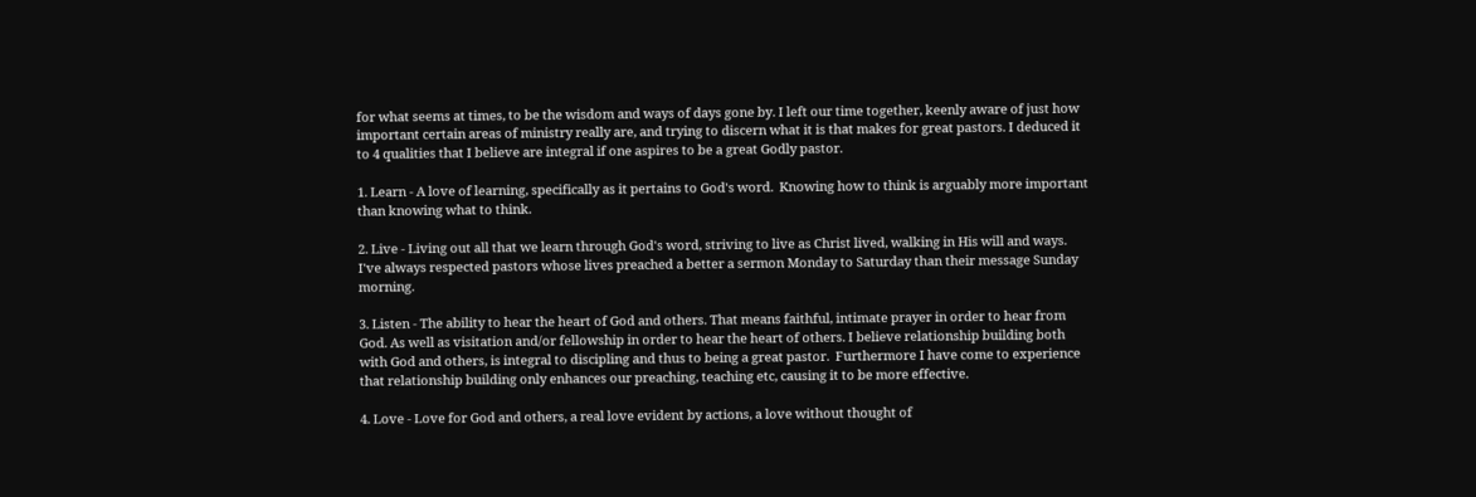for what seems at times, to be the wisdom and ways of days gone by. I left our time together, keenly aware of just how important certain areas of ministry really are, and trying to discern what it is that makes for great pastors. I deduced it to 4 qualities that I believe are integral if one aspires to be a great Godly pastor.

1. Learn - A love of learning, specifically as it pertains to God's word.  Knowing how to think is arguably more important than knowing what to think.

2. Live - Living out all that we learn through God's word, striving to live as Christ lived, walking in His will and ways.  I've always respected pastors whose lives preached a better a sermon Monday to Saturday than their message Sunday morning.

3. Listen - The ability to hear the heart of God and others. That means faithful, intimate prayer in order to hear from God. As well as visitation and/or fellowship in order to hear the heart of others. I believe relationship building both with God and others, is integral to discipling and thus to being a great pastor.  Furthermore I have come to experience that relationship building only enhances our preaching, teaching etc, causing it to be more effective.

4. Love - Love for God and others, a real love evident by actions, a love without thought of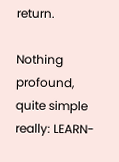return.

Nothing profound, quite simple really: LEARN-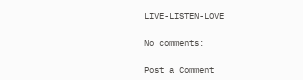LIVE-LISTEN-LOVE

No comments:

Post a Comment